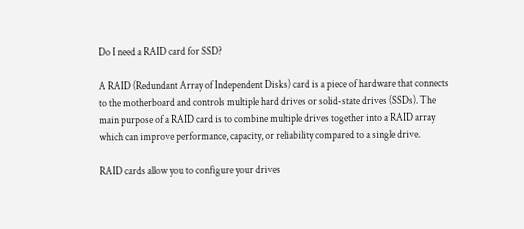Do I need a RAID card for SSD?

A RAID (Redundant Array of Independent Disks) card is a piece of hardware that connects to the motherboard and controls multiple hard drives or solid-state drives (SSDs). The main purpose of a RAID card is to combine multiple drives together into a RAID array which can improve performance, capacity, or reliability compared to a single drive.

RAID cards allow you to configure your drives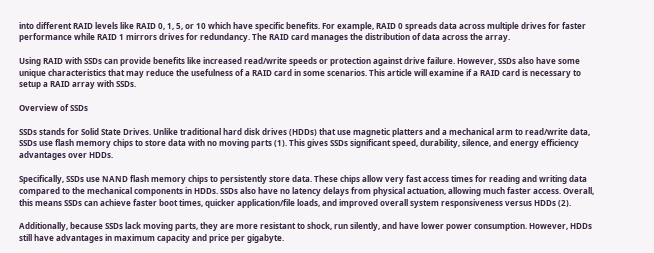into different RAID levels like RAID 0, 1, 5, or 10 which have specific benefits. For example, RAID 0 spreads data across multiple drives for faster performance while RAID 1 mirrors drives for redundancy. The RAID card manages the distribution of data across the array.

Using RAID with SSDs can provide benefits like increased read/write speeds or protection against drive failure. However, SSDs also have some unique characteristics that may reduce the usefulness of a RAID card in some scenarios. This article will examine if a RAID card is necessary to setup a RAID array with SSDs.

Overview of SSDs

SSDs stands for Solid State Drives. Unlike traditional hard disk drives (HDDs) that use magnetic platters and a mechanical arm to read/write data, SSDs use flash memory chips to store data with no moving parts (1). This gives SSDs significant speed, durability, silence, and energy efficiency advantages over HDDs.

Specifically, SSDs use NAND flash memory chips to persistently store data. These chips allow very fast access times for reading and writing data compared to the mechanical components in HDDs. SSDs also have no latency delays from physical actuation, allowing much faster access. Overall, this means SSDs can achieve faster boot times, quicker application/file loads, and improved overall system responsiveness versus HDDs (2).

Additionally, because SSDs lack moving parts, they are more resistant to shock, run silently, and have lower power consumption. However, HDDs still have advantages in maximum capacity and price per gigabyte.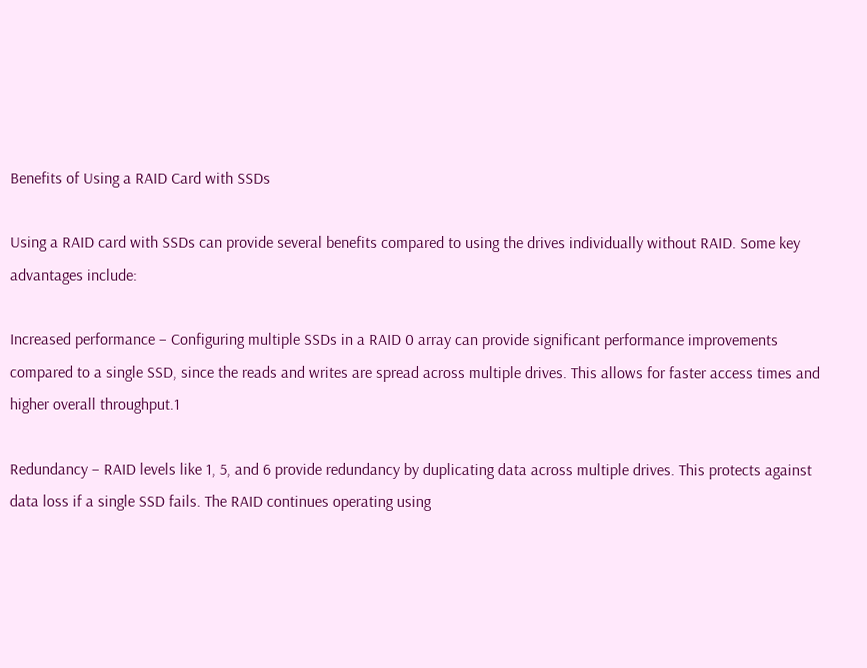Benefits of Using a RAID Card with SSDs

Using a RAID card with SSDs can provide several benefits compared to using the drives individually without RAID. Some key advantages include:

Increased performance – Configuring multiple SSDs in a RAID 0 array can provide significant performance improvements compared to a single SSD, since the reads and writes are spread across multiple drives. This allows for faster access times and higher overall throughput.1

Redundancy – RAID levels like 1, 5, and 6 provide redundancy by duplicating data across multiple drives. This protects against data loss if a single SSD fails. The RAID continues operating using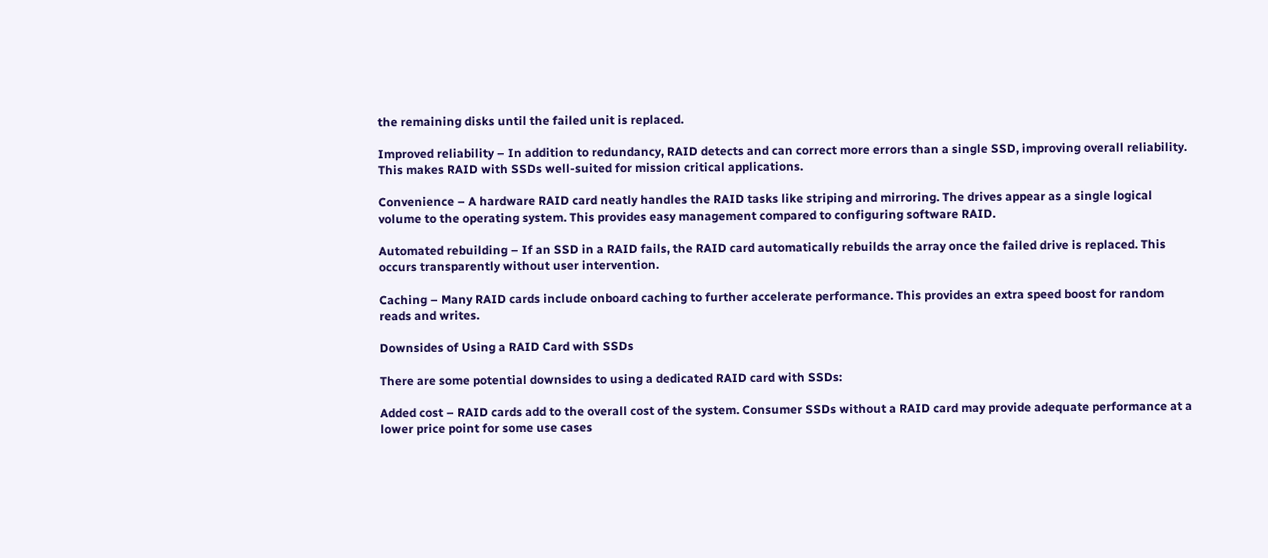the remaining disks until the failed unit is replaced.

Improved reliability – In addition to redundancy, RAID detects and can correct more errors than a single SSD, improving overall reliability. This makes RAID with SSDs well-suited for mission critical applications.

Convenience – A hardware RAID card neatly handles the RAID tasks like striping and mirroring. The drives appear as a single logical volume to the operating system. This provides easy management compared to configuring software RAID.

Automated rebuilding – If an SSD in a RAID fails, the RAID card automatically rebuilds the array once the failed drive is replaced. This occurs transparently without user intervention.

Caching – Many RAID cards include onboard caching to further accelerate performance. This provides an extra speed boost for random reads and writes.

Downsides of Using a RAID Card with SSDs

There are some potential downsides to using a dedicated RAID card with SSDs:

Added cost – RAID cards add to the overall cost of the system. Consumer SSDs without a RAID card may provide adequate performance at a lower price point for some use cases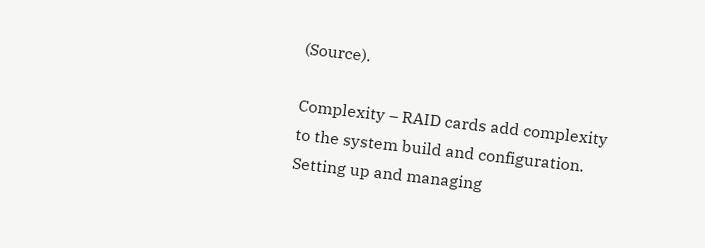(Source).

Complexity – RAID cards add complexity to the system build and configuration. Setting up and managing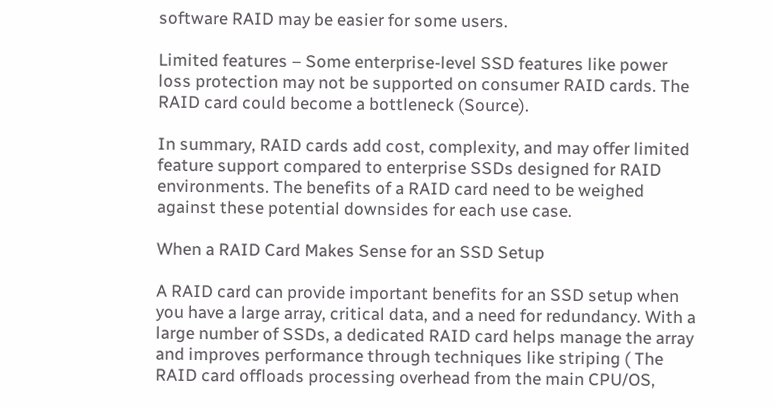software RAID may be easier for some users.

Limited features – Some enterprise-level SSD features like power loss protection may not be supported on consumer RAID cards. The RAID card could become a bottleneck (Source).

In summary, RAID cards add cost, complexity, and may offer limited feature support compared to enterprise SSDs designed for RAID environments. The benefits of a RAID card need to be weighed against these potential downsides for each use case.

When a RAID Card Makes Sense for an SSD Setup

A RAID card can provide important benefits for an SSD setup when you have a large array, critical data, and a need for redundancy. With a large number of SSDs, a dedicated RAID card helps manage the array and improves performance through techniques like striping ( The RAID card offloads processing overhead from the main CPU/OS,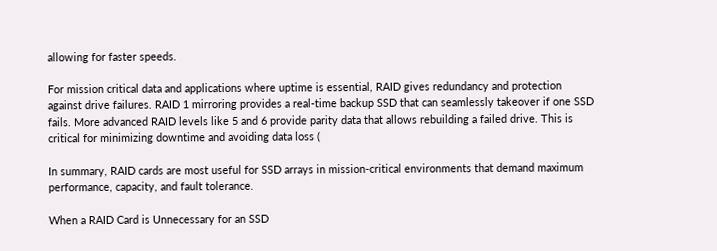allowing for faster speeds.

For mission critical data and applications where uptime is essential, RAID gives redundancy and protection against drive failures. RAID 1 mirroring provides a real-time backup SSD that can seamlessly takeover if one SSD fails. More advanced RAID levels like 5 and 6 provide parity data that allows rebuilding a failed drive. This is critical for minimizing downtime and avoiding data loss (

In summary, RAID cards are most useful for SSD arrays in mission-critical environments that demand maximum performance, capacity, and fault tolerance.

When a RAID Card is Unnecessary for an SSD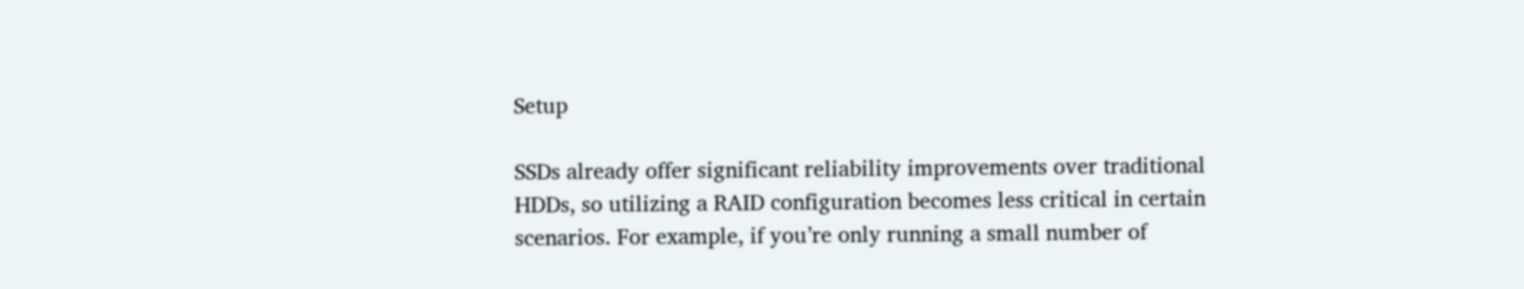Setup

SSDs already offer significant reliability improvements over traditional HDDs, so utilizing a RAID configuration becomes less critical in certain scenarios. For example, if you’re only running a small number of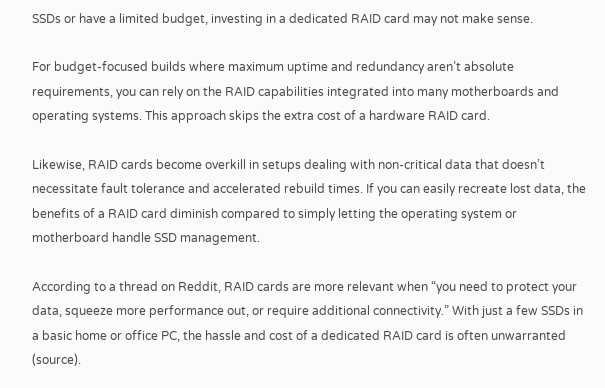SSDs or have a limited budget, investing in a dedicated RAID card may not make sense.

For budget-focused builds where maximum uptime and redundancy aren’t absolute requirements, you can rely on the RAID capabilities integrated into many motherboards and operating systems. This approach skips the extra cost of a hardware RAID card.

Likewise, RAID cards become overkill in setups dealing with non-critical data that doesn’t necessitate fault tolerance and accelerated rebuild times. If you can easily recreate lost data, the benefits of a RAID card diminish compared to simply letting the operating system or motherboard handle SSD management.

According to a thread on Reddit, RAID cards are more relevant when “you need to protect your data, squeeze more performance out, or require additional connectivity.” With just a few SSDs in a basic home or office PC, the hassle and cost of a dedicated RAID card is often unwarranted (source).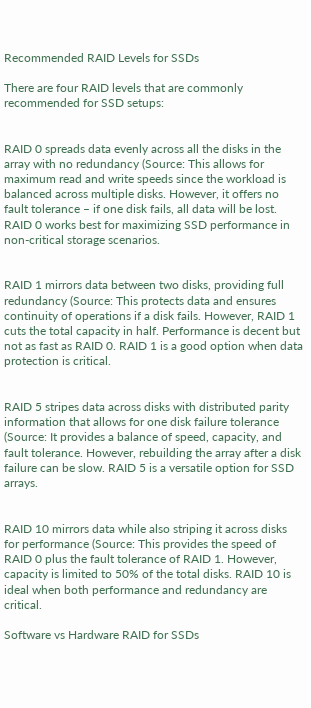Recommended RAID Levels for SSDs

There are four RAID levels that are commonly recommended for SSD setups:


RAID 0 spreads data evenly across all the disks in the array with no redundancy (Source: This allows for maximum read and write speeds since the workload is balanced across multiple disks. However, it offers no fault tolerance – if one disk fails, all data will be lost. RAID 0 works best for maximizing SSD performance in non-critical storage scenarios.


RAID 1 mirrors data between two disks, providing full redundancy (Source: This protects data and ensures continuity of operations if a disk fails. However, RAID 1 cuts the total capacity in half. Performance is decent but not as fast as RAID 0. RAID 1 is a good option when data protection is critical.


RAID 5 stripes data across disks with distributed parity information that allows for one disk failure tolerance (Source: It provides a balance of speed, capacity, and fault tolerance. However, rebuilding the array after a disk failure can be slow. RAID 5 is a versatile option for SSD arrays.


RAID 10 mirrors data while also striping it across disks for performance (Source: This provides the speed of RAID 0 plus the fault tolerance of RAID 1. However, capacity is limited to 50% of the total disks. RAID 10 is ideal when both performance and redundancy are critical.

Software vs Hardware RAID for SSDs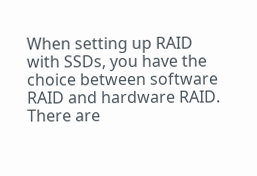When setting up RAID with SSDs, you have the choice between software RAID and hardware RAID. There are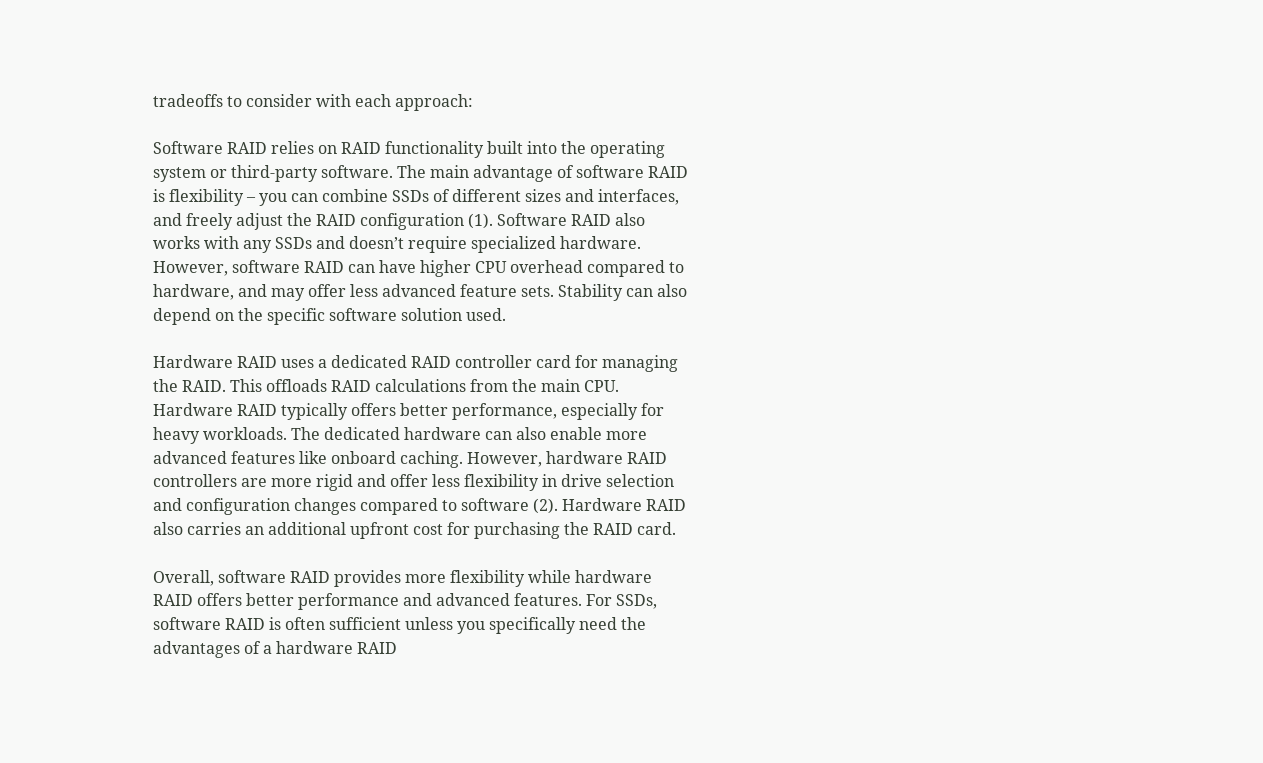tradeoffs to consider with each approach:

Software RAID relies on RAID functionality built into the operating system or third-party software. The main advantage of software RAID is flexibility – you can combine SSDs of different sizes and interfaces, and freely adjust the RAID configuration (1). Software RAID also works with any SSDs and doesn’t require specialized hardware. However, software RAID can have higher CPU overhead compared to hardware, and may offer less advanced feature sets. Stability can also depend on the specific software solution used.

Hardware RAID uses a dedicated RAID controller card for managing the RAID. This offloads RAID calculations from the main CPU. Hardware RAID typically offers better performance, especially for heavy workloads. The dedicated hardware can also enable more advanced features like onboard caching. However, hardware RAID controllers are more rigid and offer less flexibility in drive selection and configuration changes compared to software (2). Hardware RAID also carries an additional upfront cost for purchasing the RAID card.

Overall, software RAID provides more flexibility while hardware RAID offers better performance and advanced features. For SSDs, software RAID is often sufficient unless you specifically need the advantages of a hardware RAID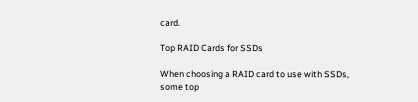card.

Top RAID Cards for SSDs

When choosing a RAID card to use with SSDs, some top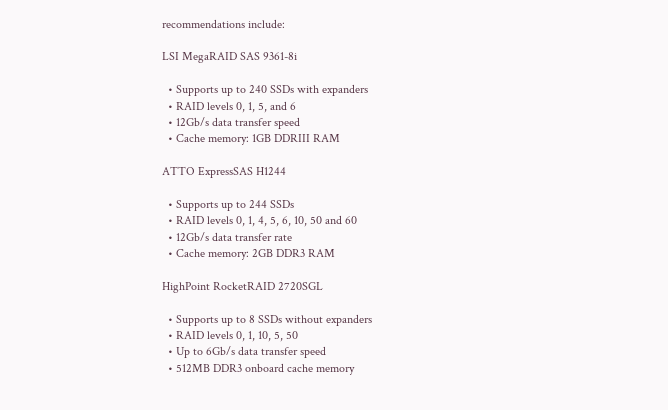recommendations include:

LSI MegaRAID SAS 9361-8i

  • Supports up to 240 SSDs with expanders
  • RAID levels 0, 1, 5, and 6
  • 12Gb/s data transfer speed
  • Cache memory: 1GB DDRIII RAM

ATTO ExpressSAS H1244

  • Supports up to 244 SSDs
  • RAID levels 0, 1, 4, 5, 6, 10, 50 and 60
  • 12Gb/s data transfer rate
  • Cache memory: 2GB DDR3 RAM

HighPoint RocketRAID 2720SGL

  • Supports up to 8 SSDs without expanders
  • RAID levels 0, 1, 10, 5, 50
  • Up to 6Gb/s data transfer speed
  • 512MB DDR3 onboard cache memory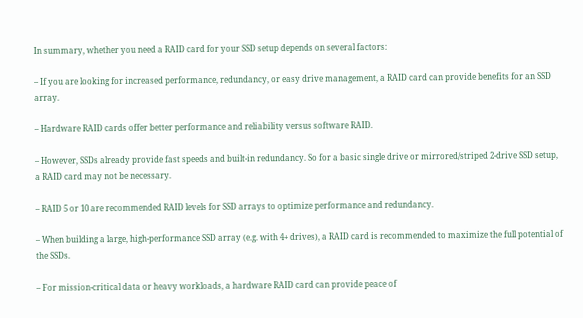In summary, whether you need a RAID card for your SSD setup depends on several factors:

– If you are looking for increased performance, redundancy, or easy drive management, a RAID card can provide benefits for an SSD array.

– Hardware RAID cards offer better performance and reliability versus software RAID.

– However, SSDs already provide fast speeds and built-in redundancy. So for a basic single drive or mirrored/striped 2-drive SSD setup, a RAID card may not be necessary.

– RAID 5 or 10 are recommended RAID levels for SSD arrays to optimize performance and redundancy.

– When building a large, high-performance SSD array (e.g. with 4+ drives), a RAID card is recommended to maximize the full potential of the SSDs.

– For mission-critical data or heavy workloads, a hardware RAID card can provide peace of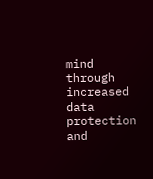mind through increased data protection and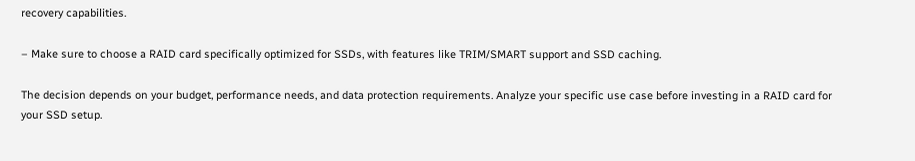recovery capabilities.

– Make sure to choose a RAID card specifically optimized for SSDs, with features like TRIM/SMART support and SSD caching.

The decision depends on your budget, performance needs, and data protection requirements. Analyze your specific use case before investing in a RAID card for your SSD setup.